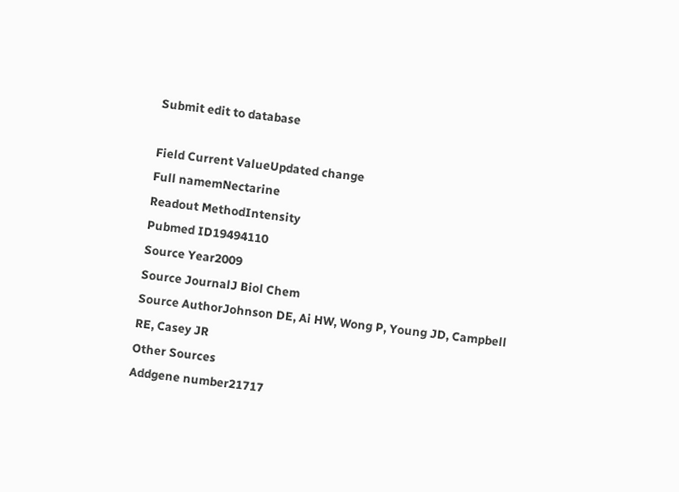Submit edit to database

Field Current ValueUpdated change
Full namemNectarine
Readout MethodIntensity
Pubmed ID19494110
Source Year2009
Source JournalJ Biol Chem
Source AuthorJohnson DE, Ai HW, Wong P, Young JD, Campbell RE, Casey JR
Other Sources
Addgene number21717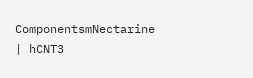ComponentsmNectarine | hCNT3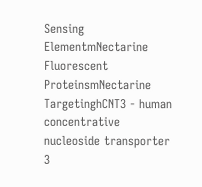Sensing ElementmNectarine
Fluorescent ProteinsmNectarine
TargetinghCNT3 - human concentrative nucleoside transporter 3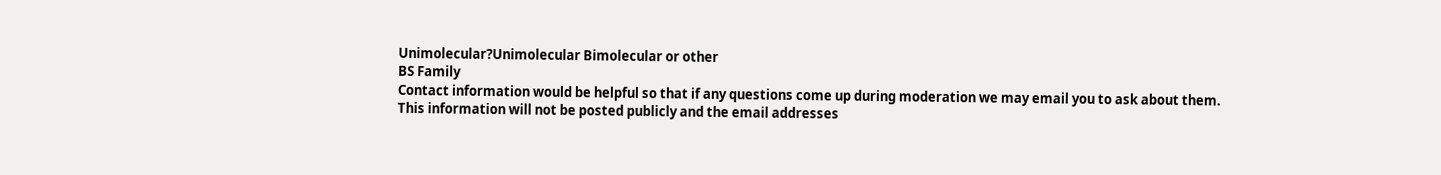Unimolecular?Unimolecular Bimolecular or other
BS Family
Contact information would be helpful so that if any questions come up during moderation we may email you to ask about them.
This information will not be posted publicly and the email addresses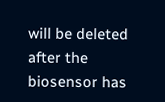will be deleted after the biosensor has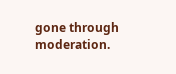gone through moderation.